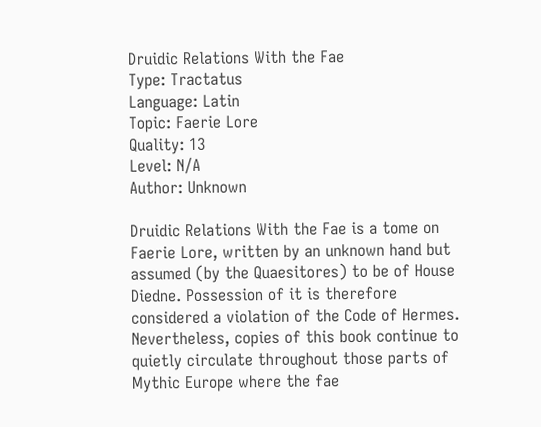Druidic Relations With the Fae
Type: Tractatus
Language: Latin
Topic: Faerie Lore
Quality: 13
Level: N/A
Author: Unknown

Druidic Relations With the Fae is a tome on Faerie Lore, written by an unknown hand but assumed (by the Quaesitores) to be of House Diedne. Possession of it is therefore considered a violation of the Code of Hermes. Nevertheless, copies of this book continue to quietly circulate throughout those parts of Mythic Europe where the fae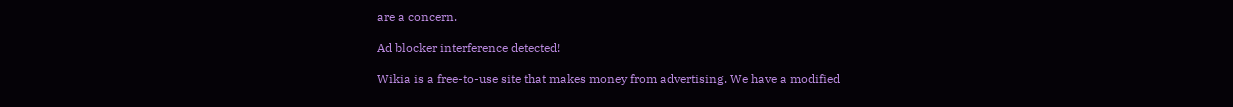are a concern.

Ad blocker interference detected!

Wikia is a free-to-use site that makes money from advertising. We have a modified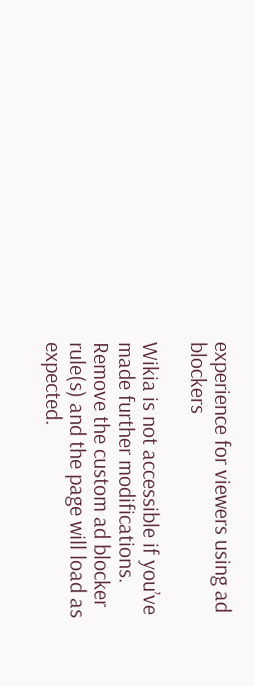experience for viewers using ad blockers

Wikia is not accessible if you’ve made further modifications. Remove the custom ad blocker rule(s) and the page will load as expected.